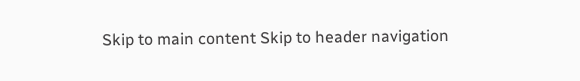Skip to main content Skip to header navigation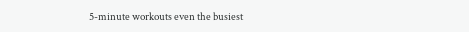5-minute workouts even the busiest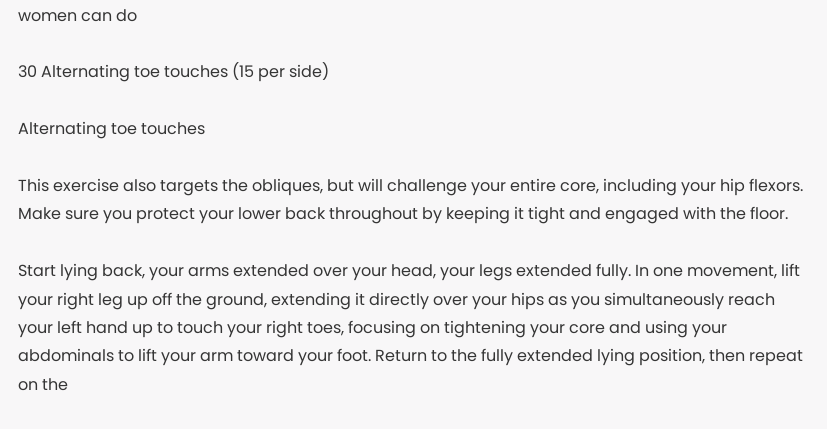women can do

30 Alternating toe touches (15 per side)

Alternating toe touches

This exercise also targets the obliques, but will challenge your entire core, including your hip flexors. Make sure you protect your lower back throughout by keeping it tight and engaged with the floor.

Start lying back, your arms extended over your head, your legs extended fully. In one movement, lift your right leg up off the ground, extending it directly over your hips as you simultaneously reach your left hand up to touch your right toes, focusing on tightening your core and using your abdominals to lift your arm toward your foot. Return to the fully extended lying position, then repeat on the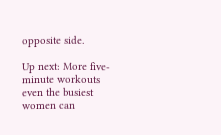opposite side.

Up next: More five-minute workouts even the busiest women can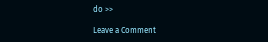do >>

Leave a Comment